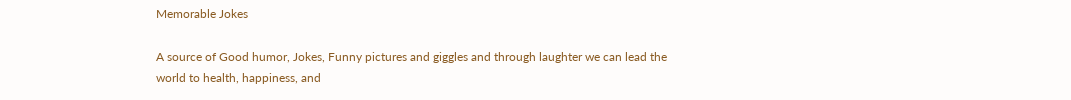Memorable Jokes

A source of Good humor, Jokes, Funny pictures and giggles and through laughter we can lead the world to health, happiness, and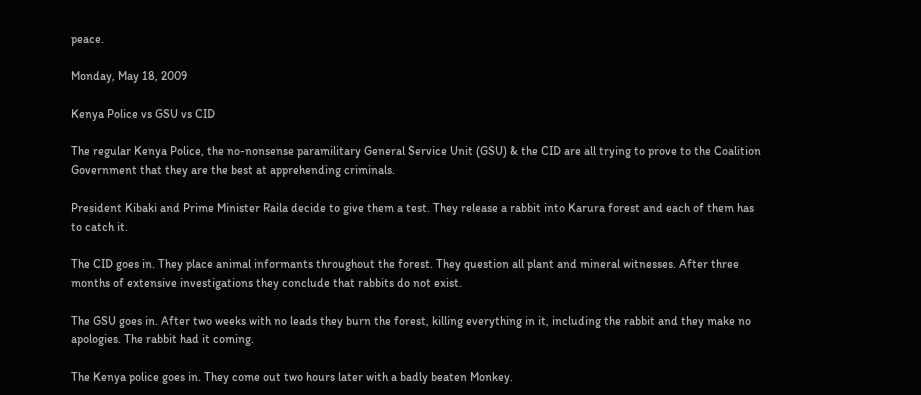peace.

Monday, May 18, 2009

Kenya Police vs GSU vs CID

The regular Kenya Police, the no-nonsense paramilitary General Service Unit (GSU) & the CID are all trying to prove to the Coalition Government that they are the best at apprehending criminals.

President Kibaki and Prime Minister Raila decide to give them a test. They release a rabbit into Karura forest and each of them has to catch it.

The CID goes in. They place animal informants throughout the forest. They question all plant and mineral witnesses. After three months of extensive investigations they conclude that rabbits do not exist.

The GSU goes in. After two weeks with no leads they burn the forest, killing everything in it, including the rabbit and they make no apologies. The rabbit had it coming.

The Kenya police goes in. They come out two hours later with a badly beaten Monkey.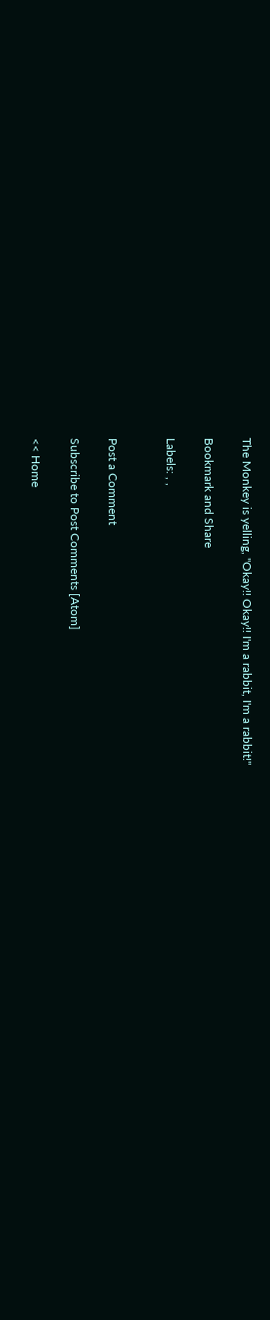The Monkey is yelling, "Okay!! Okay!! I'm a rabbit, I'm a rabbit!"

Bookmark and Share

Labels: , ,


Post a Comment

Subscribe to Post Comments [Atom]

<< Home